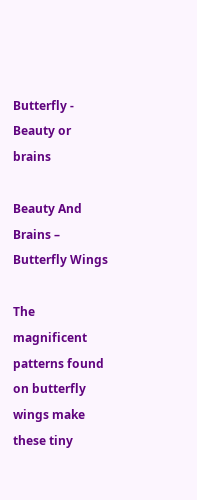Butterfly - Beauty or brains

Beauty And Brains – Butterfly Wings

The magnificent patterns found on butterfly wings make these tiny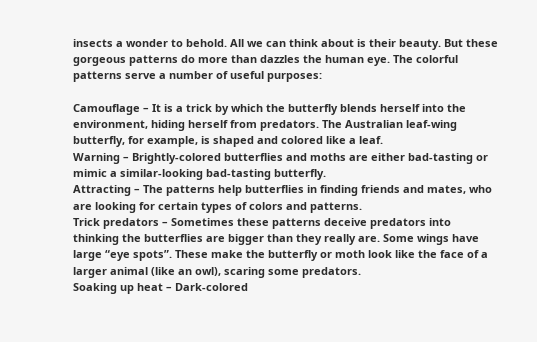insects a wonder to behold. All we can think about is their beauty. But these gorgeous patterns do more than dazzles the human eye. The colorful patterns serve a number of useful purposes:

Camouflage – It is a trick by which the butterfly blends herself into the environment, hiding herself from predators. The Australian leaf-wing butterfly, for example, is shaped and colored like a leaf.
Warning – Brightly-colored butterflies and moths are either bad-tasting or mimic a similar-looking bad-tasting butterfly.
Attracting – The patterns help butterflies in finding friends and mates, who are looking for certain types of colors and patterns.
Trick predators – Sometimes these patterns deceive predators into thinking the butterflies are bigger than they really are. Some wings have large “eye spots”. These make the butterfly or moth look like the face of a larger animal (like an owl), scaring some predators.
Soaking up heat – Dark-colored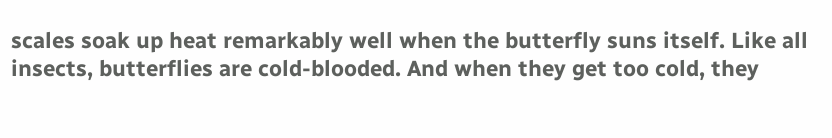scales soak up heat remarkably well when the butterfly suns itself. Like all insects, butterflies are cold-blooded. And when they get too cold, they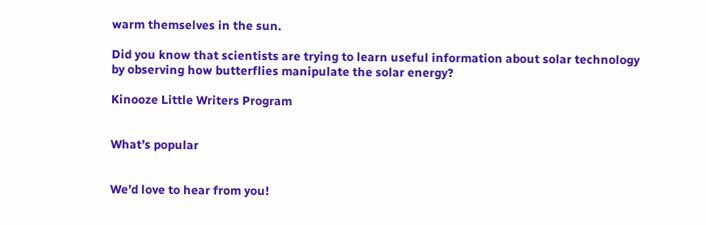warm themselves in the sun.

Did you know that scientists are trying to learn useful information about solar technology by observing how butterflies manipulate the solar energy?

Kinooze Little Writers Program


What’s popular


We’d love to hear from you!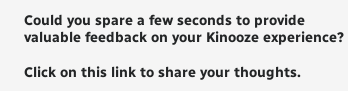Could you spare a few seconds to provide valuable feedback on your Kinooze experience?

Click on this link to share your thoughts.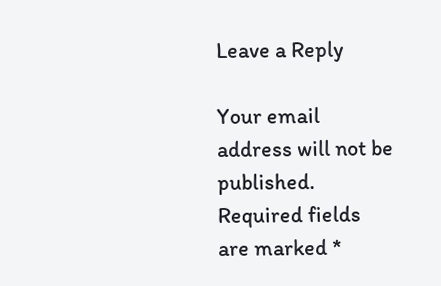Leave a Reply

Your email address will not be published. Required fields are marked *